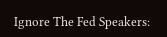Ignore The Fed Speakers: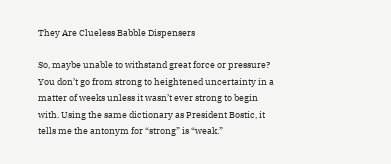They Are Clueless Babble Dispensers

So, maybe unable to withstand great force or pressure? You don’t go from strong to heightened uncertainty in a matter of weeks unless it wasn’t ever strong to begin with. Using the same dictionary as President Bostic, it tells me the antonym for “strong” is “weak.”